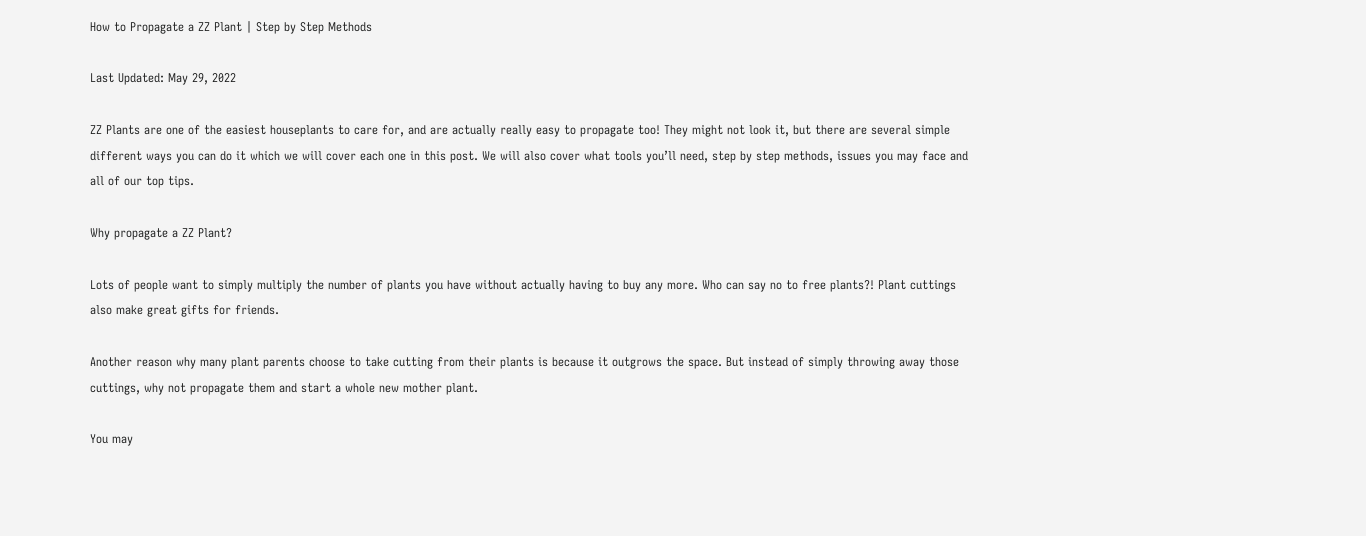How to Propagate a ZZ Plant | Step by Step Methods

Last Updated: May 29, 2022

ZZ Plants are one of the easiest houseplants to care for, and are actually really easy to propagate too! They might not look it, but there are several simple different ways you can do it which we will cover each one in this post. We will also cover what tools you’ll need, step by step methods, issues you may face and all of our top tips.

Why propagate a ZZ Plant?

Lots of people want to simply multiply the number of plants you have without actually having to buy any more. Who can say no to free plants?! Plant cuttings also make great gifts for friends.

Another reason why many plant parents choose to take cutting from their plants is because it outgrows the space. But instead of simply throwing away those cuttings, why not propagate them and start a whole new mother plant.

You may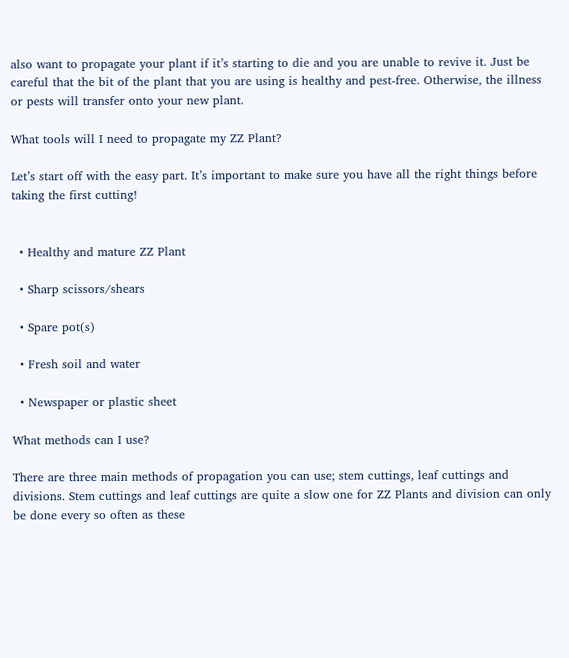also want to propagate your plant if it’s starting to die and you are unable to revive it. Just be careful that the bit of the plant that you are using is healthy and pest-free. Otherwise, the illness or pests will transfer onto your new plant.

What tools will I need to propagate my ZZ Plant?

Let’s start off with the easy part. It’s important to make sure you have all the right things before taking the first cutting!


  • Healthy and mature ZZ Plant

  • Sharp scissors/shears

  • Spare pot(s)

  • Fresh soil and water

  • Newspaper or plastic sheet

What methods can I use?

There are three main methods of propagation you can use; stem cuttings, leaf cuttings and divisions. Stem cuttings and leaf cuttings are quite a slow one for ZZ Plants and division can only be done every so often as these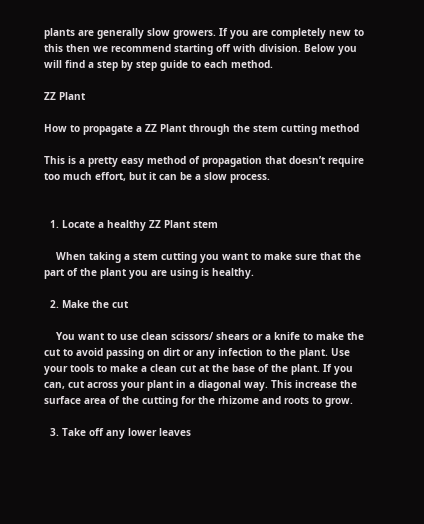plants are generally slow growers. If you are completely new to this then we recommend starting off with division. Below you will find a step by step guide to each method.

ZZ Plant

How to propagate a ZZ Plant through the stem cutting method

This is a pretty easy method of propagation that doesn’t require too much effort, but it can be a slow process.


  1. Locate a healthy ZZ Plant stem

    When taking a stem cutting you want to make sure that the part of the plant you are using is healthy.

  2. Make the cut

    You want to use clean scissors/ shears or a knife to make the cut to avoid passing on dirt or any infection to the plant. Use your tools to make a clean cut at the base of the plant. If you can, cut across your plant in a diagonal way. This increase the surface area of the cutting for the rhizome and roots to grow.

  3. Take off any lower leaves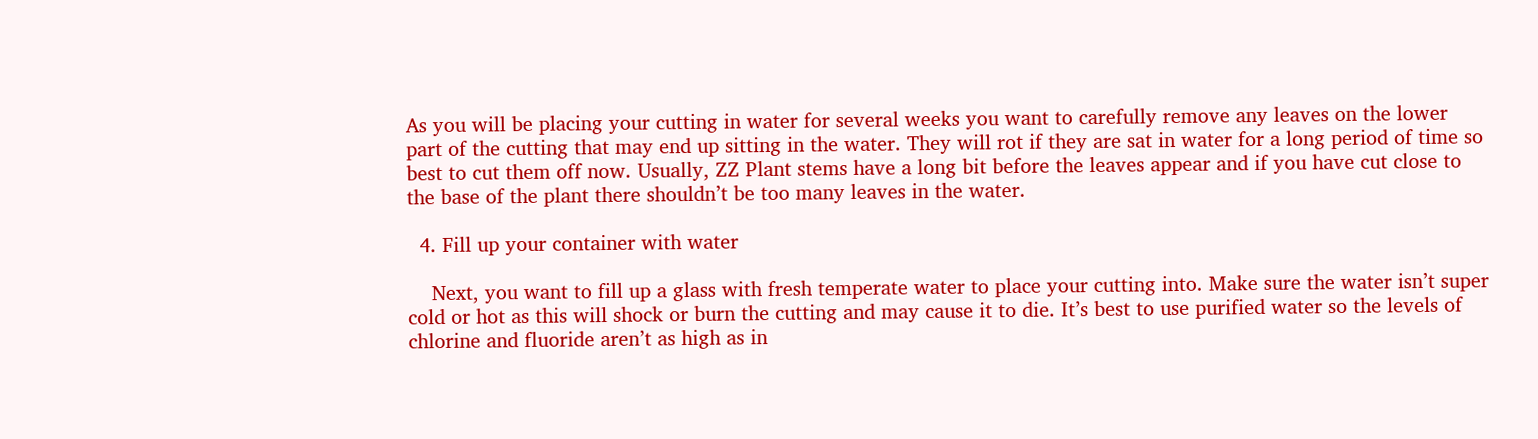As you will be placing your cutting in water for several weeks you want to carefully remove any leaves on the lower part of the cutting that may end up sitting in the water. They will rot if they are sat in water for a long period of time so best to cut them off now. Usually, ZZ Plant stems have a long bit before the leaves appear and if you have cut close to the base of the plant there shouldn’t be too many leaves in the water.

  4. Fill up your container with water

    Next, you want to fill up a glass with fresh temperate water to place your cutting into. Make sure the water isn’t super cold or hot as this will shock or burn the cutting and may cause it to die. It’s best to use purified water so the levels of chlorine and fluoride aren’t as high as in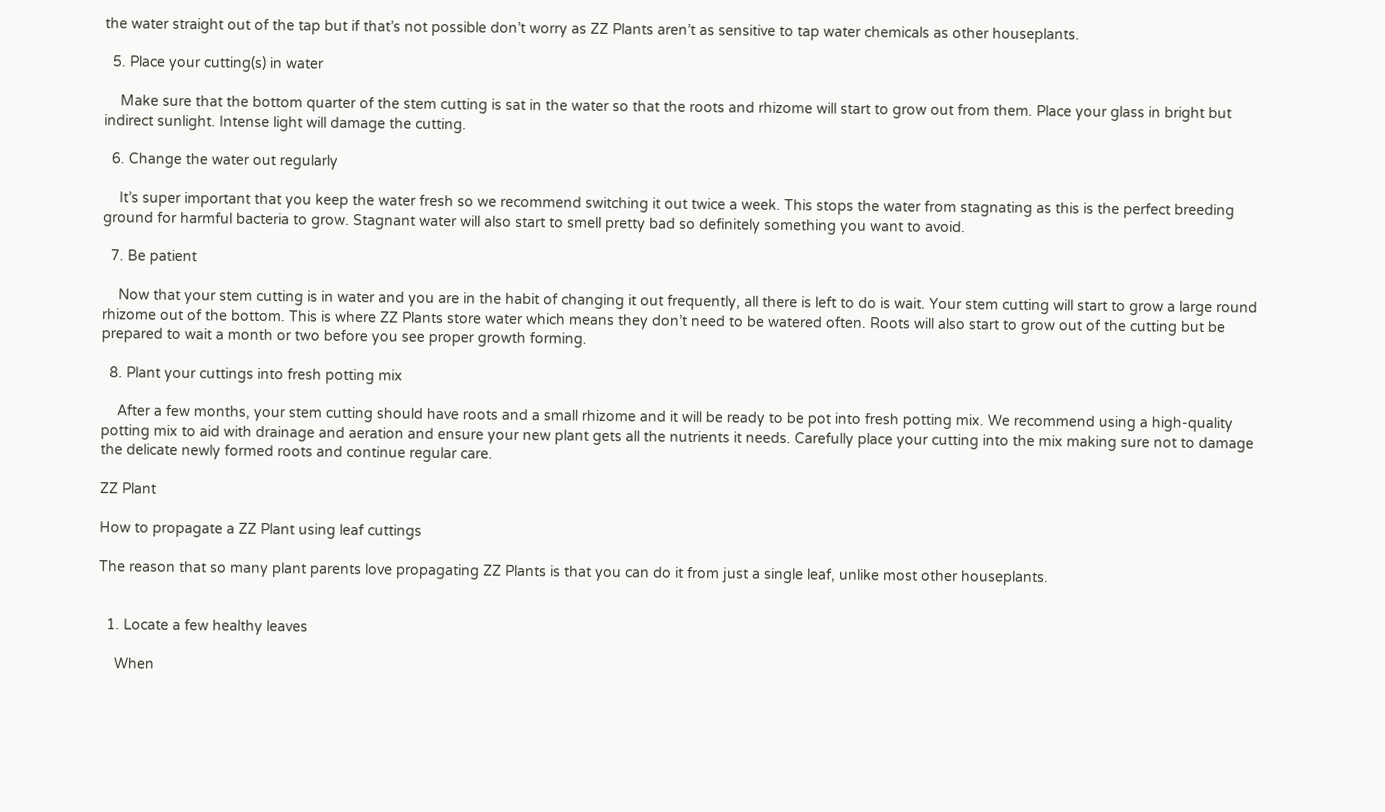the water straight out of the tap but if that’s not possible don’t worry as ZZ Plants aren’t as sensitive to tap water chemicals as other houseplants.

  5. Place your cutting(s) in water

    Make sure that the bottom quarter of the stem cutting is sat in the water so that the roots and rhizome will start to grow out from them. Place your glass in bright but indirect sunlight. Intense light will damage the cutting.

  6. Change the water out regularly

    It’s super important that you keep the water fresh so we recommend switching it out twice a week. This stops the water from stagnating as this is the perfect breeding ground for harmful bacteria to grow. Stagnant water will also start to smell pretty bad so definitely something you want to avoid.

  7. Be patient

    Now that your stem cutting is in water and you are in the habit of changing it out frequently, all there is left to do is wait. Your stem cutting will start to grow a large round rhizome out of the bottom. This is where ZZ Plants store water which means they don’t need to be watered often. Roots will also start to grow out of the cutting but be prepared to wait a month or two before you see proper growth forming.

  8. Plant your cuttings into fresh potting mix

    After a few months, your stem cutting should have roots and a small rhizome and it will be ready to be pot into fresh potting mix. We recommend using a high-quality potting mix to aid with drainage and aeration and ensure your new plant gets all the nutrients it needs. Carefully place your cutting into the mix making sure not to damage the delicate newly formed roots and continue regular care.

ZZ Plant

How to propagate a ZZ Plant using leaf cuttings

The reason that so many plant parents love propagating ZZ Plants is that you can do it from just a single leaf, unlike most other houseplants.


  1. Locate a few healthy leaves

    When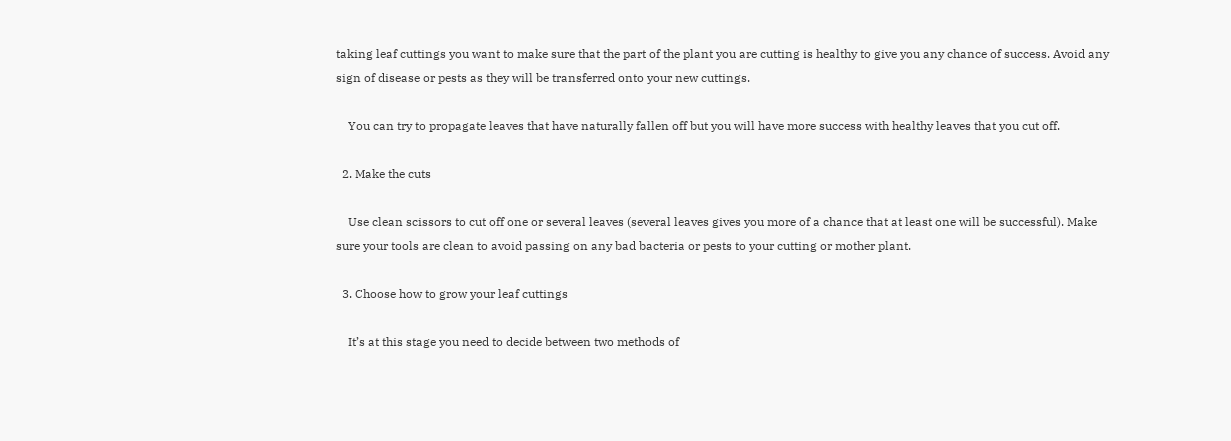taking leaf cuttings you want to make sure that the part of the plant you are cutting is healthy to give you any chance of success. Avoid any sign of disease or pests as they will be transferred onto your new cuttings.

    You can try to propagate leaves that have naturally fallen off but you will have more success with healthy leaves that you cut off.

  2. Make the cuts

    Use clean scissors to cut off one or several leaves (several leaves gives you more of a chance that at least one will be successful). Make sure your tools are clean to avoid passing on any bad bacteria or pests to your cutting or mother plant.

  3. Choose how to grow your leaf cuttings

    It’s at this stage you need to decide between two methods of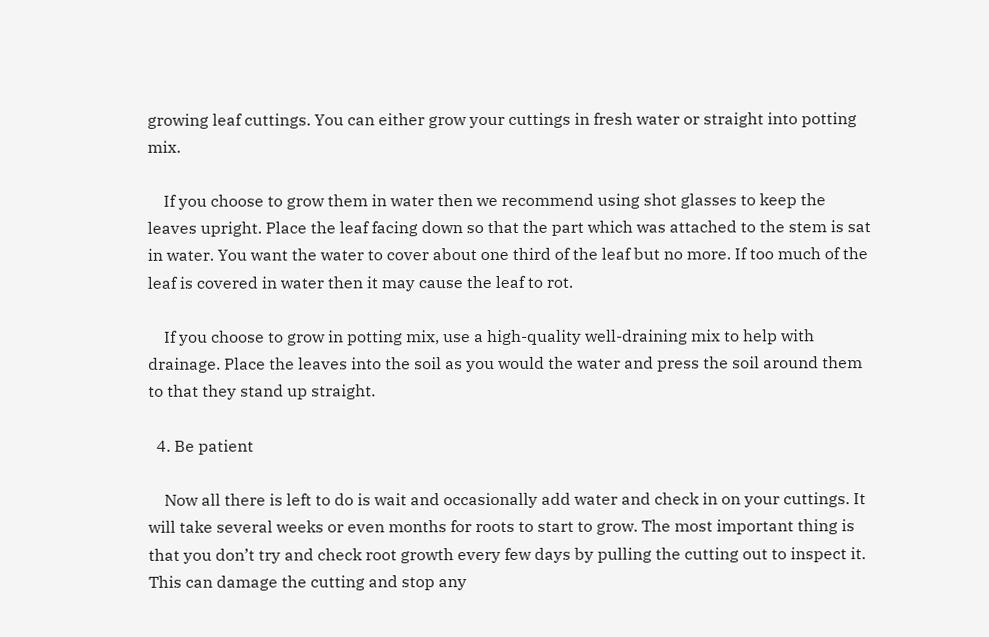growing leaf cuttings. You can either grow your cuttings in fresh water or straight into potting mix.

    If you choose to grow them in water then we recommend using shot glasses to keep the leaves upright. Place the leaf facing down so that the part which was attached to the stem is sat in water. You want the water to cover about one third of the leaf but no more. If too much of the leaf is covered in water then it may cause the leaf to rot.

    If you choose to grow in potting mix, use a high-quality well-draining mix to help with drainage. Place the leaves into the soil as you would the water and press the soil around them to that they stand up straight.

  4. Be patient

    Now all there is left to do is wait and occasionally add water and check in on your cuttings. It will take several weeks or even months for roots to start to grow. The most important thing is that you don’t try and check root growth every few days by pulling the cutting out to inspect it. This can damage the cutting and stop any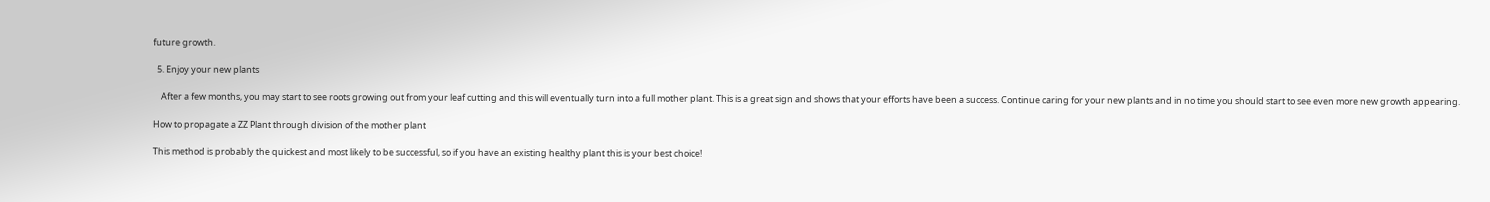future growth.

  5. Enjoy your new plants

    After a few months, you may start to see roots growing out from your leaf cutting and this will eventually turn into a full mother plant. This is a great sign and shows that your efforts have been a success. Continue caring for your new plants and in no time you should start to see even more new growth appearing.

How to propagate a ZZ Plant through division of the mother plant

This method is probably the quickest and most likely to be successful, so if you have an existing healthy plant this is your best choice!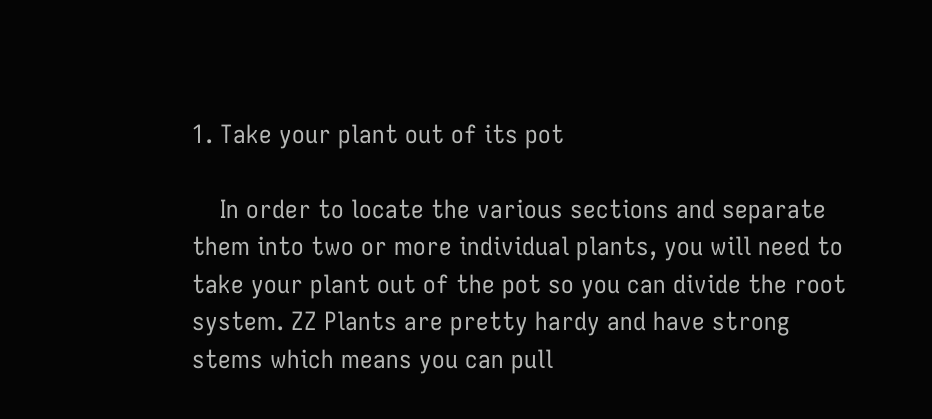1. Take your plant out of its pot

    In order to locate the various sections and separate them into two or more individual plants, you will need to take your plant out of the pot so you can divide the root system. ZZ Plants are pretty hardy and have strong stems which means you can pull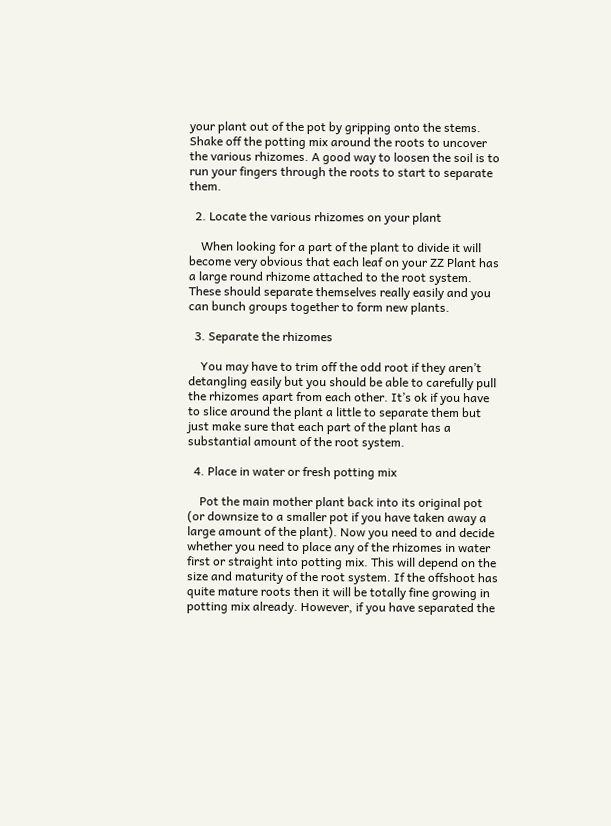your plant out of the pot by gripping onto the stems. Shake off the potting mix around the roots to uncover the various rhizomes. A good way to loosen the soil is to run your fingers through the roots to start to separate them.

  2. Locate the various rhizomes on your plant

    When looking for a part of the plant to divide it will become very obvious that each leaf on your ZZ Plant has a large round rhizome attached to the root system. These should separate themselves really easily and you can bunch groups together to form new plants.

  3. Separate the rhizomes

    You may have to trim off the odd root if they aren’t detangling easily but you should be able to carefully pull the rhizomes apart from each other. It’s ok if you have to slice around the plant a little to separate them but just make sure that each part of the plant has a substantial amount of the root system.

  4. Place in water or fresh potting mix

    Pot the main mother plant back into its original pot (or downsize to a smaller pot if you have taken away a large amount of the plant). Now you need to and decide whether you need to place any of the rhizomes in water first or straight into potting mix. This will depend on the size and maturity of the root system. If the offshoot has quite mature roots then it will be totally fine growing in potting mix already. However, if you have separated the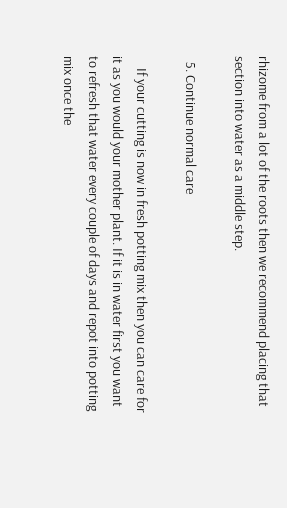rhizome from a lot of the roots then we recommend placing that section into water as a middle step.

  5. Continue normal care

    If your cutting is now in fresh potting mix then you can care for it as you would your mother plant. If it is in water first you want to refresh that water every couple of days and repot into potting mix once the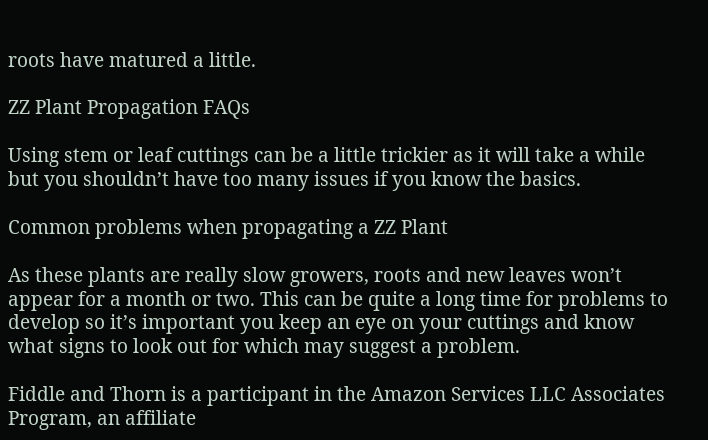roots have matured a little.

ZZ Plant Propagation FAQs

Using stem or leaf cuttings can be a little trickier as it will take a while but you shouldn’t have too many issues if you know the basics.

Common problems when propagating a ZZ Plant

As these plants are really slow growers, roots and new leaves won’t appear for a month or two. This can be quite a long time for problems to develop so it’s important you keep an eye on your cuttings and know what signs to look out for which may suggest a problem.

Fiddle and Thorn is a participant in the Amazon Services LLC Associates Program, an affiliate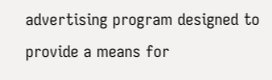advertising program designed to provide a means for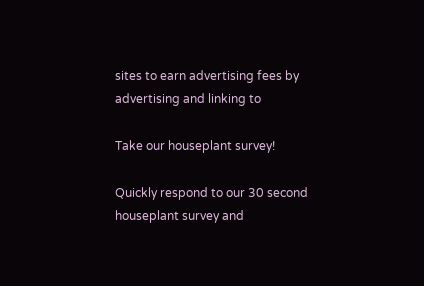sites to earn advertising fees by advertising and linking to

Take our houseplant survey!

Quickly respond to our 30 second houseplant survey and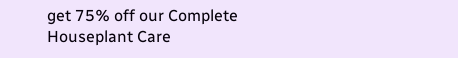get 75% off our Complete Houseplant Care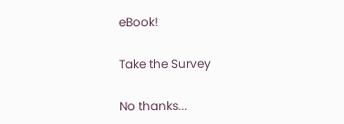eBook!

Take the Survey

No thanks...